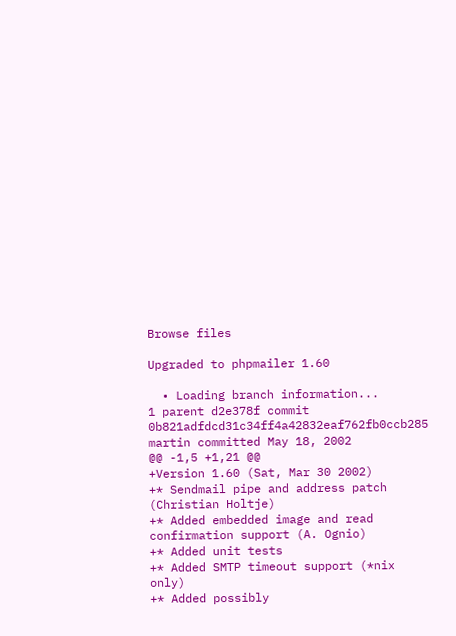Browse files

Upgraded to phpmailer 1.60

  • Loading branch information...
1 parent d2e378f commit 0b821adfdcd31c34ff4a42832eaf762fb0ccb285 martin committed May 18, 2002
@@ -1,5 +1,21 @@
+Version 1.60 (Sat, Mar 30 2002)
+* Sendmail pipe and address patch (Christian Holtje)
+* Added embedded image and read confirmation support (A. Ognio)
+* Added unit tests
+* Added SMTP timeout support (*nix only)
+* Added possibly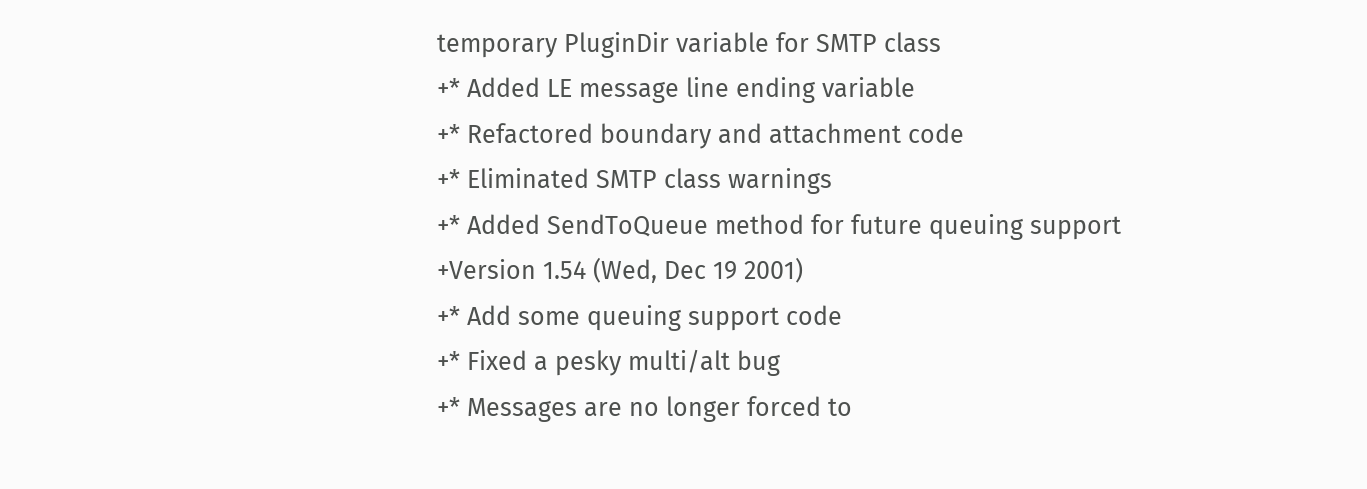temporary PluginDir variable for SMTP class
+* Added LE message line ending variable
+* Refactored boundary and attachment code
+* Eliminated SMTP class warnings
+* Added SendToQueue method for future queuing support
+Version 1.54 (Wed, Dec 19 2001)
+* Add some queuing support code
+* Fixed a pesky multi/alt bug
+* Messages are no longer forced to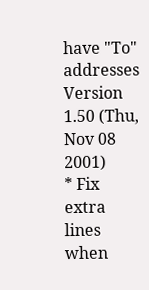have "To" addresses
Version 1.50 (Thu, Nov 08 2001)
* Fix extra lines when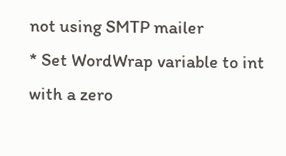not using SMTP mailer
* Set WordWrap variable to int with a zero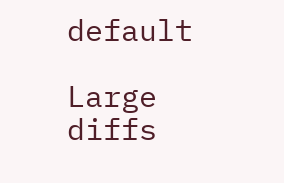default

Large diffs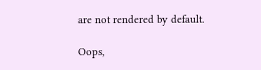are not rendered by default.

Oops,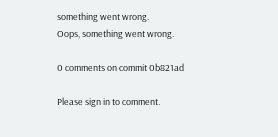something went wrong.
Oops, something went wrong.

0 comments on commit 0b821ad

Please sign in to comment.